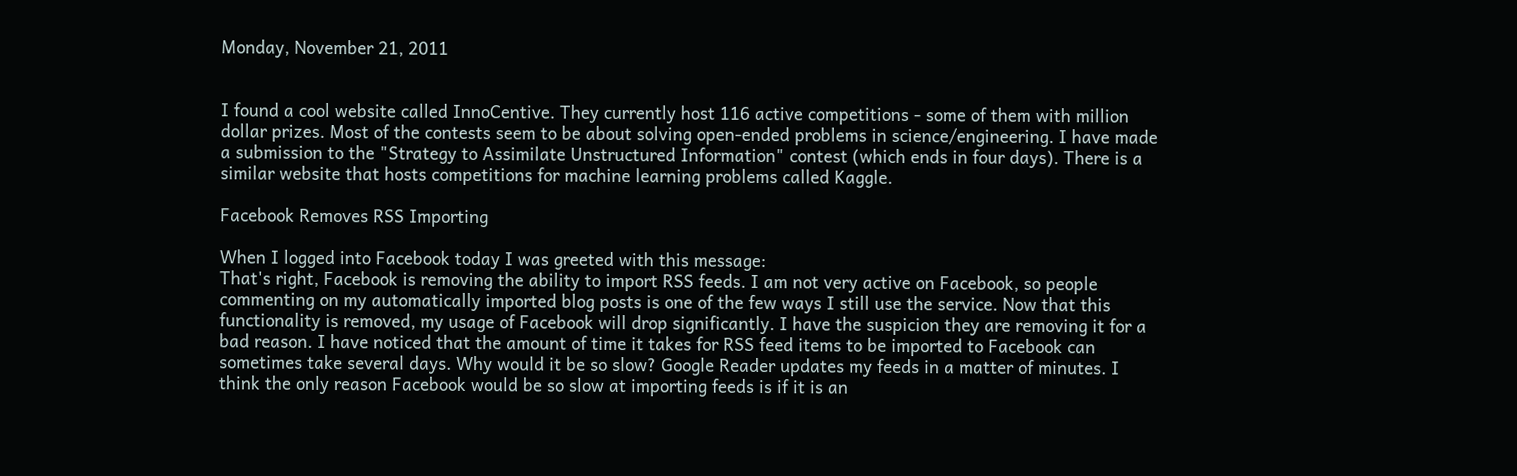Monday, November 21, 2011


I found a cool website called InnoCentive. They currently host 116 active competitions - some of them with million dollar prizes. Most of the contests seem to be about solving open-ended problems in science/engineering. I have made a submission to the "Strategy to Assimilate Unstructured Information" contest (which ends in four days). There is a similar website that hosts competitions for machine learning problems called Kaggle.

Facebook Removes RSS Importing

When I logged into Facebook today I was greeted with this message:
That's right, Facebook is removing the ability to import RSS feeds. I am not very active on Facebook, so people commenting on my automatically imported blog posts is one of the few ways I still use the service. Now that this functionality is removed, my usage of Facebook will drop significantly. I have the suspicion they are removing it for a bad reason. I have noticed that the amount of time it takes for RSS feed items to be imported to Facebook can sometimes take several days. Why would it be so slow? Google Reader updates my feeds in a matter of minutes. I think the only reason Facebook would be so slow at importing feeds is if it is an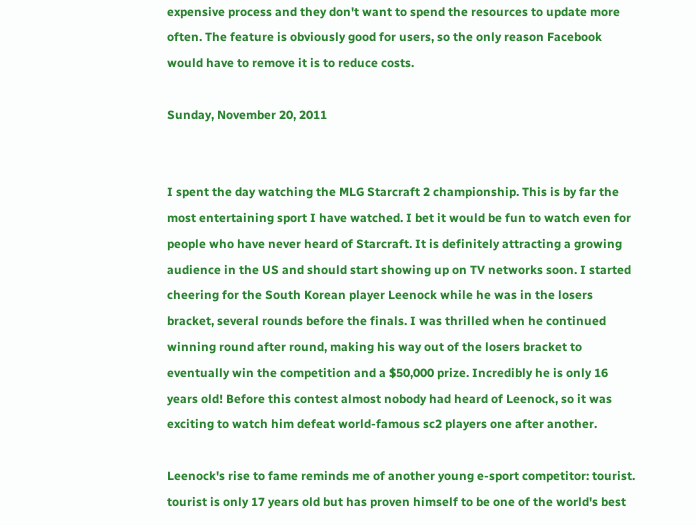expensive process and they don't want to spend the resources to update more often. The feature is obviously good for users, so the only reason Facebook would have to remove it is to reduce costs.

Sunday, November 20, 2011


I spent the day watching the MLG Starcraft 2 championship. This is by far the most entertaining sport I have watched. I bet it would be fun to watch even for people who have never heard of Starcraft. It is definitely attracting a growing audience in the US and should start showing up on TV networks soon. I started cheering for the South Korean player Leenock while he was in the losers bracket, several rounds before the finals. I was thrilled when he continued winning round after round, making his way out of the losers bracket to eventually win the competition and a $50,000 prize. Incredibly he is only 16 years old! Before this contest almost nobody had heard of Leenock, so it was exciting to watch him defeat world-famous sc2 players one after another.

Leenock's rise to fame reminds me of another young e-sport competitor: tourist. tourist is only 17 years old but has proven himself to be one of the world's best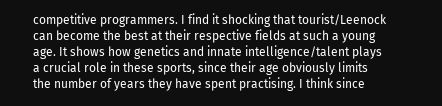competitive programmers. I find it shocking that tourist/Leenock can become the best at their respective fields at such a young age. It shows how genetics and innate intelligence/talent plays a crucial role in these sports, since their age obviously limits the number of years they have spent practising. I think since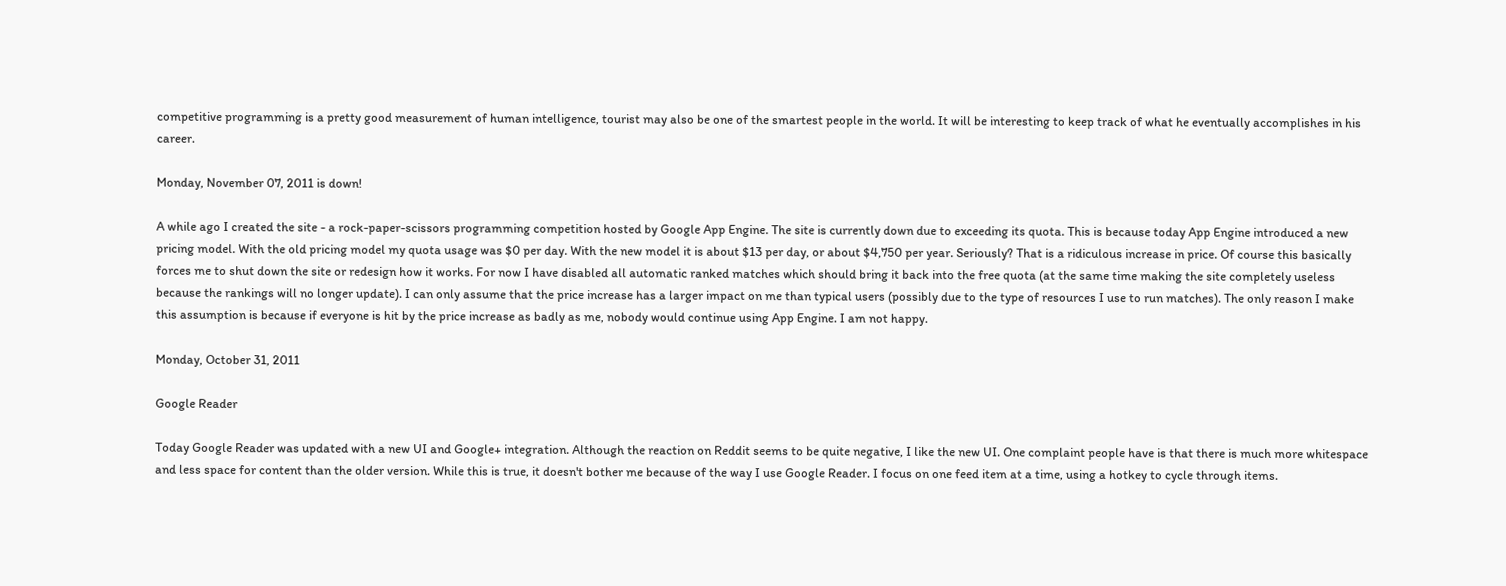competitive programming is a pretty good measurement of human intelligence, tourist may also be one of the smartest people in the world. It will be interesting to keep track of what he eventually accomplishes in his career.

Monday, November 07, 2011 is down!

A while ago I created the site - a rock-paper-scissors programming competition hosted by Google App Engine. The site is currently down due to exceeding its quota. This is because today App Engine introduced a new pricing model. With the old pricing model my quota usage was $0 per day. With the new model it is about $13 per day, or about $4,750 per year. Seriously? That is a ridiculous increase in price. Of course this basically forces me to shut down the site or redesign how it works. For now I have disabled all automatic ranked matches which should bring it back into the free quota (at the same time making the site completely useless because the rankings will no longer update). I can only assume that the price increase has a larger impact on me than typical users (possibly due to the type of resources I use to run matches). The only reason I make this assumption is because if everyone is hit by the price increase as badly as me, nobody would continue using App Engine. I am not happy.

Monday, October 31, 2011

Google Reader

Today Google Reader was updated with a new UI and Google+ integration. Although the reaction on Reddit seems to be quite negative, I like the new UI. One complaint people have is that there is much more whitespace and less space for content than the older version. While this is true, it doesn't bother me because of the way I use Google Reader. I focus on one feed item at a time, using a hotkey to cycle through items.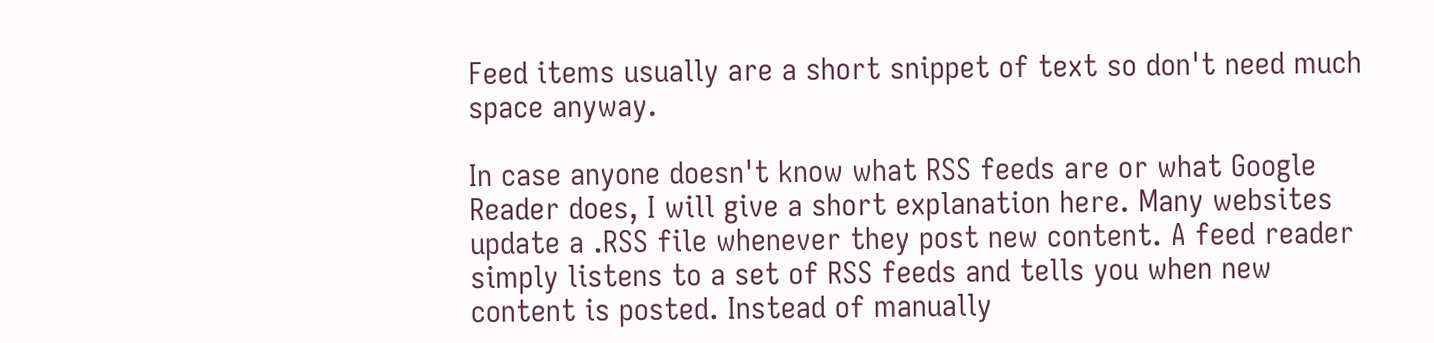Feed items usually are a short snippet of text so don't need much space anyway.

In case anyone doesn't know what RSS feeds are or what Google Reader does, I will give a short explanation here. Many websites update a .RSS file whenever they post new content. A feed reader simply listens to a set of RSS feeds and tells you when new content is posted. Instead of manually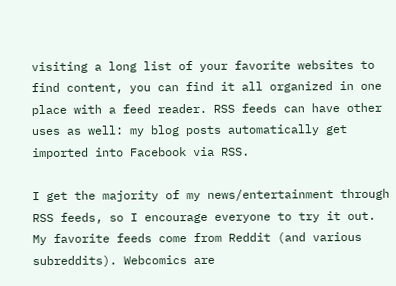visiting a long list of your favorite websites to find content, you can find it all organized in one place with a feed reader. RSS feeds can have other uses as well: my blog posts automatically get imported into Facebook via RSS.

I get the majority of my news/entertainment through RSS feeds, so I encourage everyone to try it out. My favorite feeds come from Reddit (and various subreddits). Webcomics are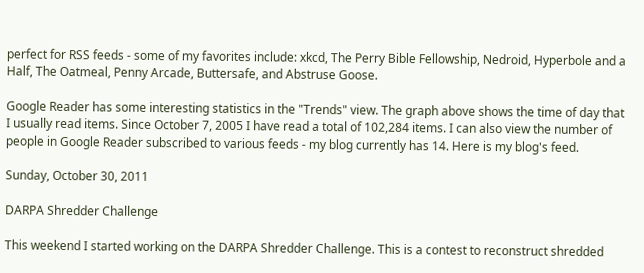perfect for RSS feeds - some of my favorites include: xkcd, The Perry Bible Fellowship, Nedroid, Hyperbole and a Half, The Oatmeal, Penny Arcade, Buttersafe, and Abstruse Goose.

Google Reader has some interesting statistics in the "Trends" view. The graph above shows the time of day that I usually read items. Since October 7, 2005 I have read a total of 102,284 items. I can also view the number of people in Google Reader subscribed to various feeds - my blog currently has 14. Here is my blog's feed.

Sunday, October 30, 2011

DARPA Shredder Challenge

This weekend I started working on the DARPA Shredder Challenge. This is a contest to reconstruct shredded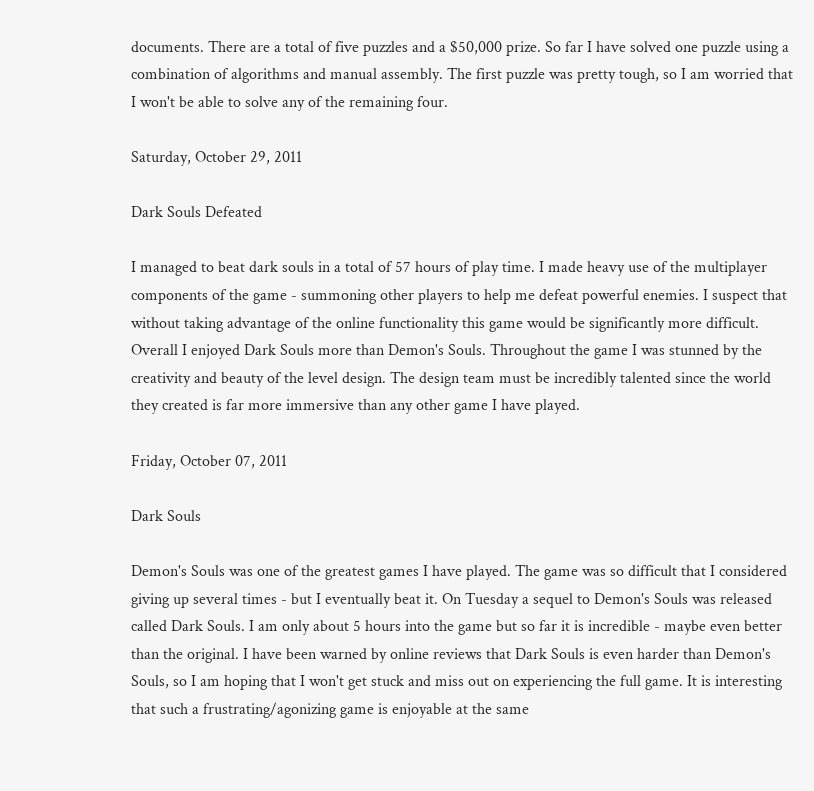documents. There are a total of five puzzles and a $50,000 prize. So far I have solved one puzzle using a combination of algorithms and manual assembly. The first puzzle was pretty tough, so I am worried that I won't be able to solve any of the remaining four.

Saturday, October 29, 2011

Dark Souls Defeated

I managed to beat dark souls in a total of 57 hours of play time. I made heavy use of the multiplayer components of the game - summoning other players to help me defeat powerful enemies. I suspect that without taking advantage of the online functionality this game would be significantly more difficult. Overall I enjoyed Dark Souls more than Demon's Souls. Throughout the game I was stunned by the creativity and beauty of the level design. The design team must be incredibly talented since the world they created is far more immersive than any other game I have played.

Friday, October 07, 2011

Dark Souls

Demon's Souls was one of the greatest games I have played. The game was so difficult that I considered giving up several times - but I eventually beat it. On Tuesday a sequel to Demon's Souls was released called Dark Souls. I am only about 5 hours into the game but so far it is incredible - maybe even better than the original. I have been warned by online reviews that Dark Souls is even harder than Demon's Souls, so I am hoping that I won't get stuck and miss out on experiencing the full game. It is interesting that such a frustrating/agonizing game is enjoyable at the same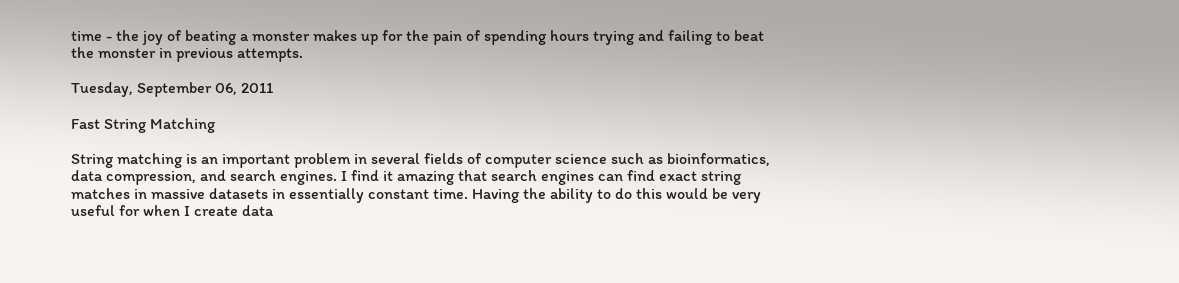time - the joy of beating a monster makes up for the pain of spending hours trying and failing to beat the monster in previous attempts.

Tuesday, September 06, 2011

Fast String Matching

String matching is an important problem in several fields of computer science such as bioinformatics, data compression, and search engines. I find it amazing that search engines can find exact string matches in massive datasets in essentially constant time. Having the ability to do this would be very useful for when I create data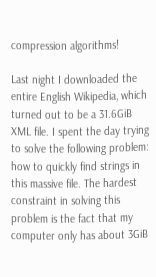compression algorithms!

Last night I downloaded the entire English Wikipedia, which turned out to be a 31.6GiB XML file. I spent the day trying to solve the following problem: how to quickly find strings in this massive file. The hardest constraint in solving this problem is the fact that my computer only has about 3GiB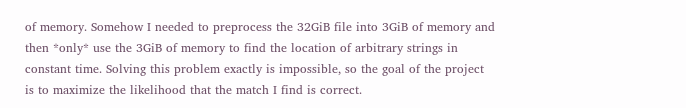of memory. Somehow I needed to preprocess the 32GiB file into 3GiB of memory and then *only* use the 3GiB of memory to find the location of arbitrary strings in constant time. Solving this problem exactly is impossible, so the goal of the project is to maximize the likelihood that the match I find is correct.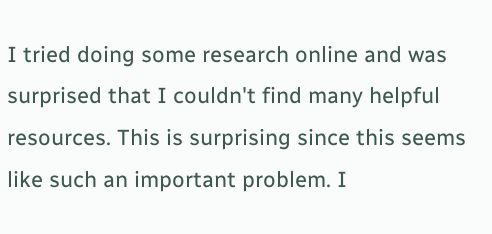I tried doing some research online and was surprised that I couldn't find many helpful resources. This is surprising since this seems like such an important problem. I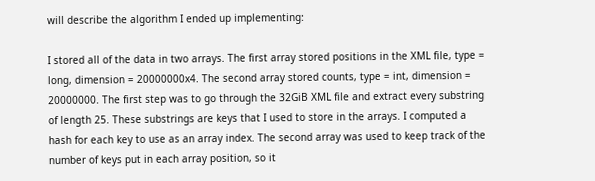will describe the algorithm I ended up implementing:

I stored all of the data in two arrays. The first array stored positions in the XML file, type = long, dimension = 20000000x4. The second array stored counts, type = int, dimension = 20000000. The first step was to go through the 32GiB XML file and extract every substring of length 25. These substrings are keys that I used to store in the arrays. I computed a hash for each key to use as an array index. The second array was used to keep track of the number of keys put in each array position, so it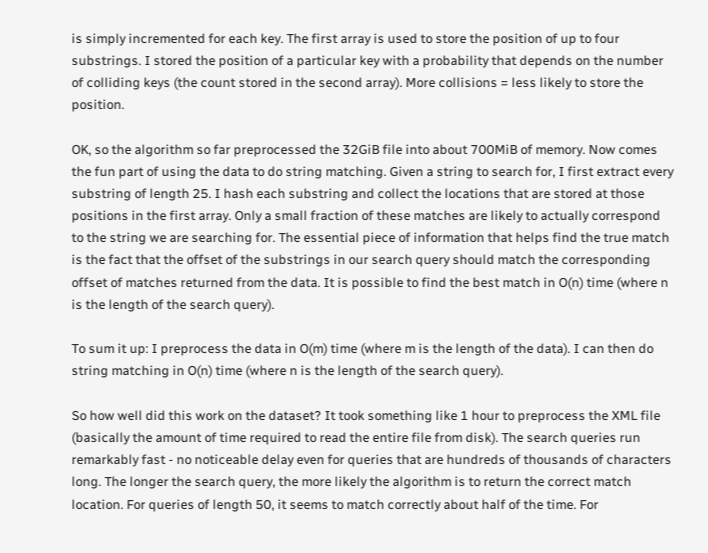is simply incremented for each key. The first array is used to store the position of up to four substrings. I stored the position of a particular key with a probability that depends on the number of colliding keys (the count stored in the second array). More collisions = less likely to store the position.

OK, so the algorithm so far preprocessed the 32GiB file into about 700MiB of memory. Now comes the fun part of using the data to do string matching. Given a string to search for, I first extract every substring of length 25. I hash each substring and collect the locations that are stored at those positions in the first array. Only a small fraction of these matches are likely to actually correspond to the string we are searching for. The essential piece of information that helps find the true match is the fact that the offset of the substrings in our search query should match the corresponding offset of matches returned from the data. It is possible to find the best match in O(n) time (where n is the length of the search query).

To sum it up: I preprocess the data in O(m) time (where m is the length of the data). I can then do string matching in O(n) time (where n is the length of the search query).

So how well did this work on the dataset? It took something like 1 hour to preprocess the XML file (basically the amount of time required to read the entire file from disk). The search queries run remarkably fast - no noticeable delay even for queries that are hundreds of thousands of characters long. The longer the search query, the more likely the algorithm is to return the correct match location. For queries of length 50, it seems to match correctly about half of the time. For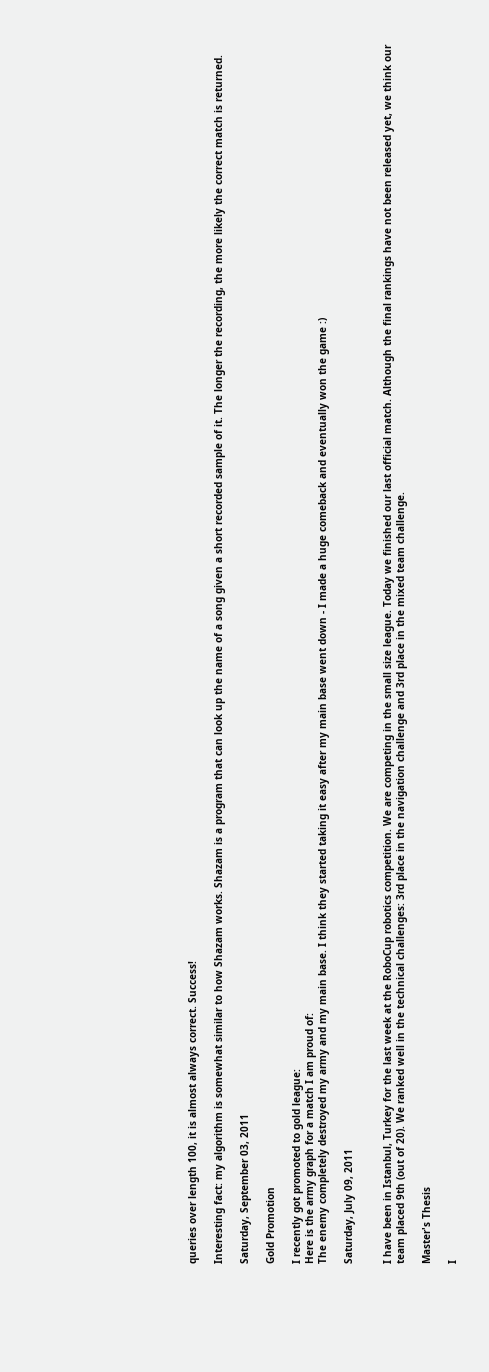queries over length 100, it is almost always correct. Success!

Interesting fact: my algorithm is somewhat similar to how Shazam works. Shazam is a program that can look up the name of a song given a short recorded sample of it. The longer the recording, the more likely the correct match is returned.

Saturday, September 03, 2011

Gold Promotion

I recently got promoted to gold league:
Here is the army graph for a match I am proud of:
The enemy completely destroyed my army and my main base. I think they started taking it easy after my main base went down - I made a huge comeback and eventually won the game :)

Saturday, July 09, 2011


I have been in Istanbul, Turkey for the last week at the RoboCup robotics competition. We are competing in the small size league. Today we finished our last official match. Although the final rankings have not been released yet, we think our team placed 9th (out of 20). We ranked well in the technical challenges: 3rd place in the navigation challenge and 3rd place in the mixed team challenge.

Master's Thesis

I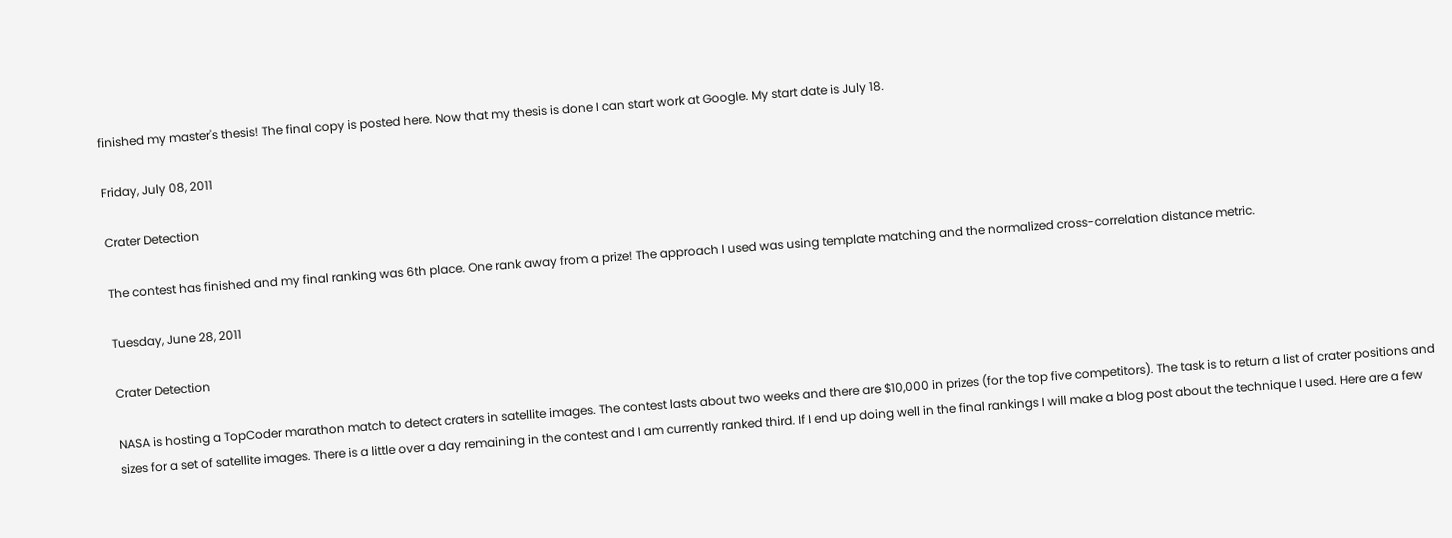finished my master's thesis! The final copy is posted here. Now that my thesis is done I can start work at Google. My start date is July 18.

Friday, July 08, 2011

Crater Detection

The contest has finished and my final ranking was 6th place. One rank away from a prize! The approach I used was using template matching and the normalized cross-correlation distance metric.

Tuesday, June 28, 2011

Crater Detection

NASA is hosting a TopCoder marathon match to detect craters in satellite images. The contest lasts about two weeks and there are $10,000 in prizes (for the top five competitors). The task is to return a list of crater positions and sizes for a set of satellite images. There is a little over a day remaining in the contest and I am currently ranked third. If I end up doing well in the final rankings I will make a blog post about the technique I used. Here are a few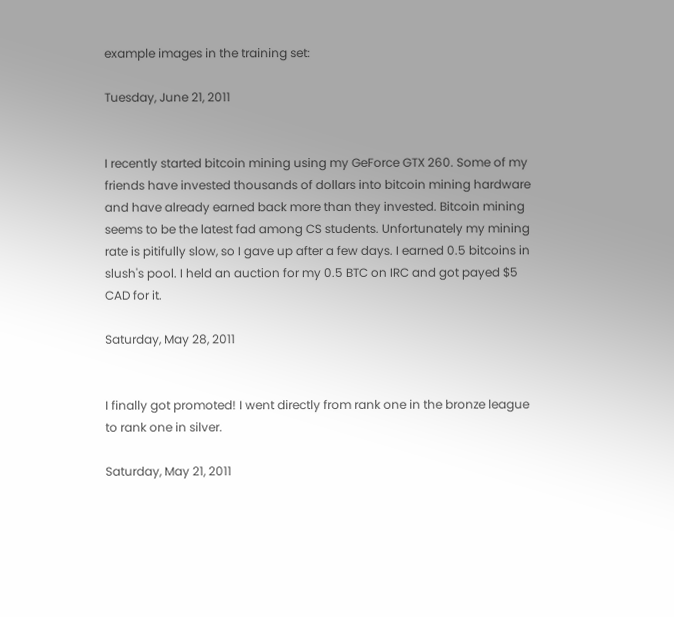example images in the training set:

Tuesday, June 21, 2011


I recently started bitcoin mining using my GeForce GTX 260. Some of my friends have invested thousands of dollars into bitcoin mining hardware and have already earned back more than they invested. Bitcoin mining seems to be the latest fad among CS students. Unfortunately my mining rate is pitifully slow, so I gave up after a few days. I earned 0.5 bitcoins in slush's pool. I held an auction for my 0.5 BTC on IRC and got payed $5 CAD for it.

Saturday, May 28, 2011


I finally got promoted! I went directly from rank one in the bronze league to rank one in silver.

Saturday, May 21, 2011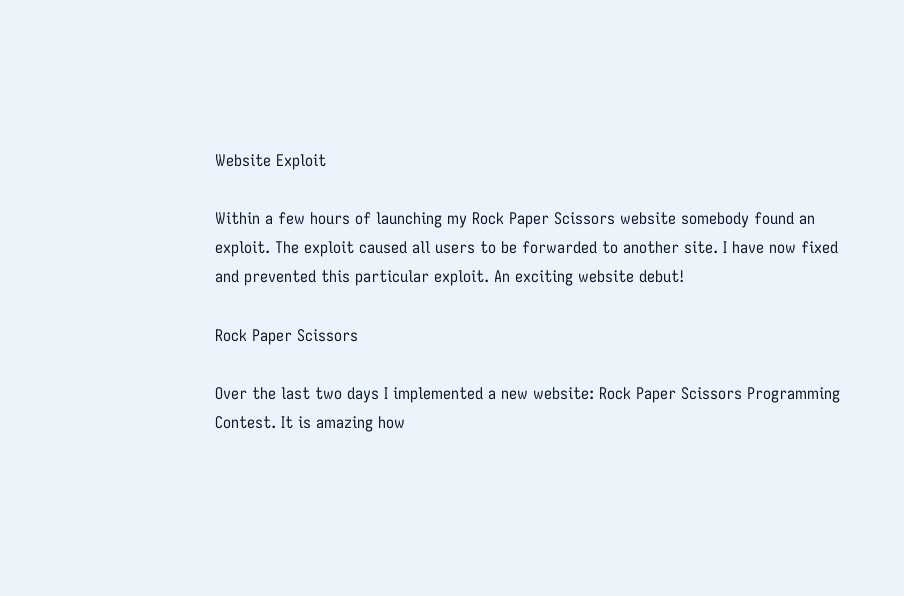Website Exploit

Within a few hours of launching my Rock Paper Scissors website somebody found an exploit. The exploit caused all users to be forwarded to another site. I have now fixed and prevented this particular exploit. An exciting website debut!

Rock Paper Scissors

Over the last two days I implemented a new website: Rock Paper Scissors Programming Contest. It is amazing how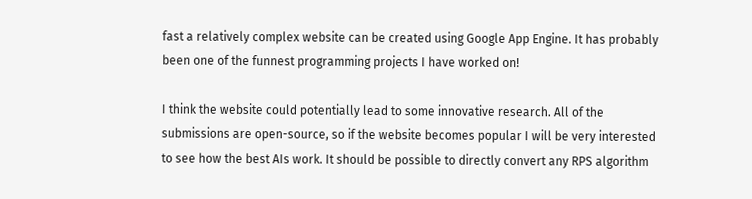fast a relatively complex website can be created using Google App Engine. It has probably been one of the funnest programming projects I have worked on!

I think the website could potentially lead to some innovative research. All of the submissions are open-source, so if the website becomes popular I will be very interested to see how the best AIs work. It should be possible to directly convert any RPS algorithm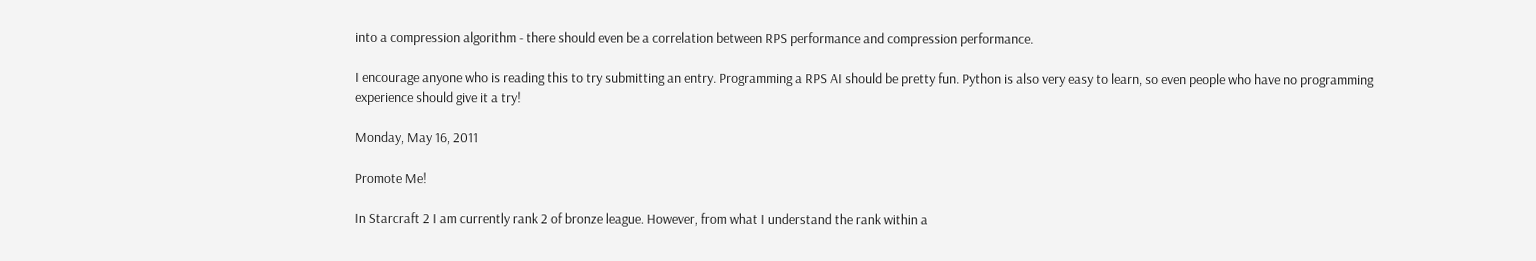into a compression algorithm - there should even be a correlation between RPS performance and compression performance.

I encourage anyone who is reading this to try submitting an entry. Programming a RPS AI should be pretty fun. Python is also very easy to learn, so even people who have no programming experience should give it a try!

Monday, May 16, 2011

Promote Me!

In Starcraft 2 I am currently rank 2 of bronze league. However, from what I understand the rank within a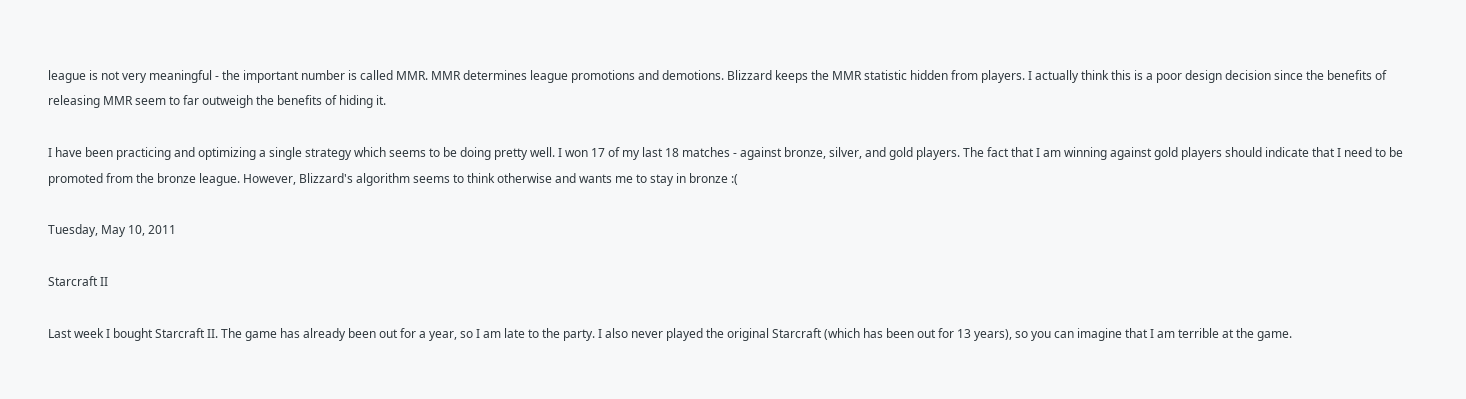league is not very meaningful - the important number is called MMR. MMR determines league promotions and demotions. Blizzard keeps the MMR statistic hidden from players. I actually think this is a poor design decision since the benefits of releasing MMR seem to far outweigh the benefits of hiding it.

I have been practicing and optimizing a single strategy which seems to be doing pretty well. I won 17 of my last 18 matches - against bronze, silver, and gold players. The fact that I am winning against gold players should indicate that I need to be promoted from the bronze league. However, Blizzard's algorithm seems to think otherwise and wants me to stay in bronze :(

Tuesday, May 10, 2011

Starcraft II

Last week I bought Starcraft II. The game has already been out for a year, so I am late to the party. I also never played the original Starcraft (which has been out for 13 years), so you can imagine that I am terrible at the game.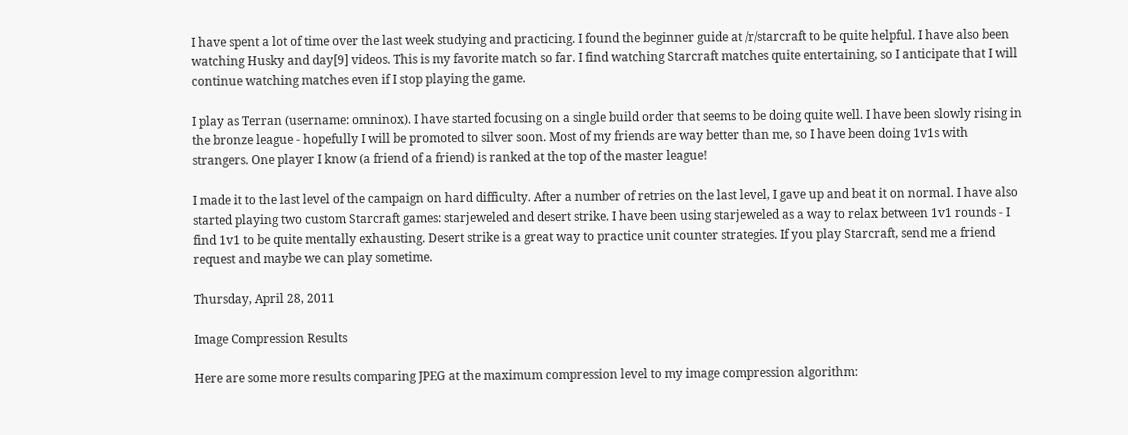I have spent a lot of time over the last week studying and practicing. I found the beginner guide at /r/starcraft to be quite helpful. I have also been watching Husky and day[9] videos. This is my favorite match so far. I find watching Starcraft matches quite entertaining, so I anticipate that I will continue watching matches even if I stop playing the game.

I play as Terran (username: omninox). I have started focusing on a single build order that seems to be doing quite well. I have been slowly rising in the bronze league - hopefully I will be promoted to silver soon. Most of my friends are way better than me, so I have been doing 1v1s with strangers. One player I know (a friend of a friend) is ranked at the top of the master league!

I made it to the last level of the campaign on hard difficulty. After a number of retries on the last level, I gave up and beat it on normal. I have also started playing two custom Starcraft games: starjeweled and desert strike. I have been using starjeweled as a way to relax between 1v1 rounds - I find 1v1 to be quite mentally exhausting. Desert strike is a great way to practice unit counter strategies. If you play Starcraft, send me a friend request and maybe we can play sometime.

Thursday, April 28, 2011

Image Compression Results

Here are some more results comparing JPEG at the maximum compression level to my image compression algorithm: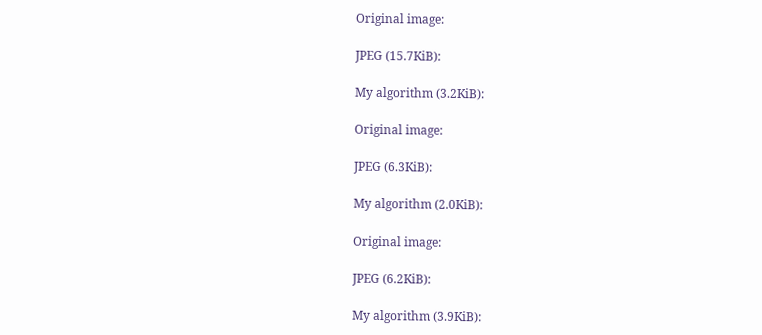Original image:

JPEG (15.7KiB):

My algorithm (3.2KiB):

Original image:

JPEG (6.3KiB):

My algorithm (2.0KiB):

Original image:

JPEG (6.2KiB):

My algorithm (3.9KiB):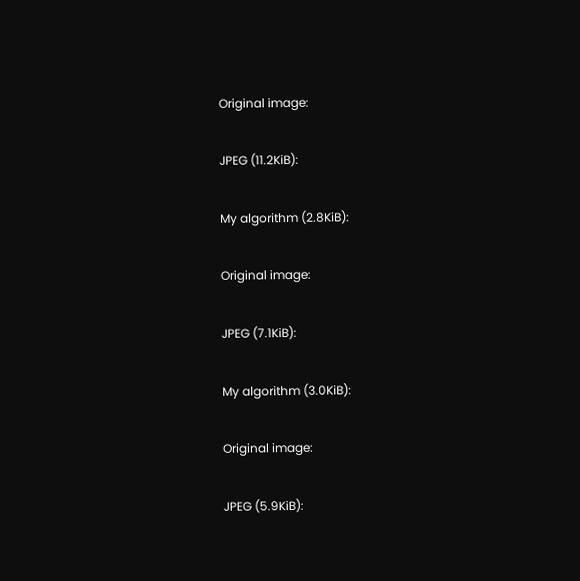Original image:

JPEG (11.2KiB):

My algorithm (2.8KiB):

Original image:

JPEG (7.1KiB):

My algorithm (3.0KiB):

Original image:

JPEG (5.9KiB):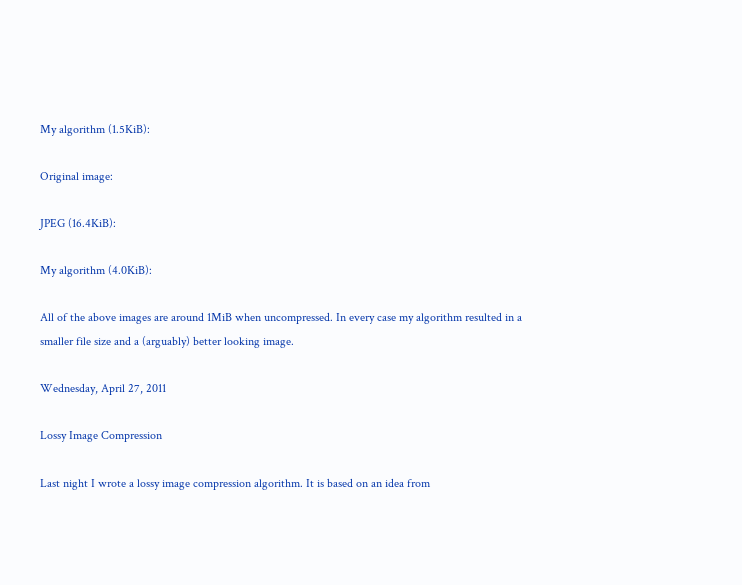My algorithm (1.5KiB):

Original image:

JPEG (16.4KiB):

My algorithm (4.0KiB):

All of the above images are around 1MiB when uncompressed. In every case my algorithm resulted in a smaller file size and a (arguably) better looking image.

Wednesday, April 27, 2011

Lossy Image Compression

Last night I wrote a lossy image compression algorithm. It is based on an idea from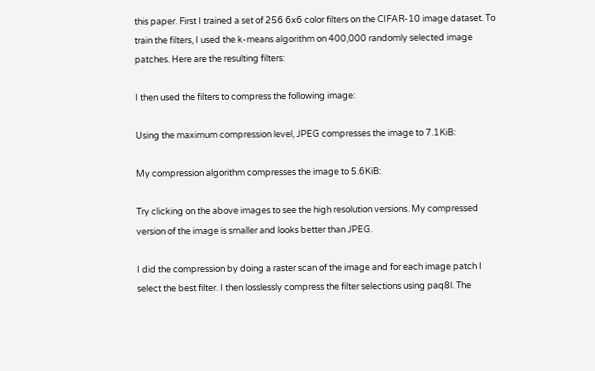this paper. First I trained a set of 256 6x6 color filters on the CIFAR-10 image dataset. To train the filters, I used the k-means algorithm on 400,000 randomly selected image patches. Here are the resulting filters:

I then used the filters to compress the following image:

Using the maximum compression level, JPEG compresses the image to 7.1KiB:

My compression algorithm compresses the image to 5.6KiB:

Try clicking on the above images to see the high resolution versions. My compressed version of the image is smaller and looks better than JPEG.

I did the compression by doing a raster scan of the image and for each image patch I select the best filter. I then losslessly compress the filter selections using paq8l. The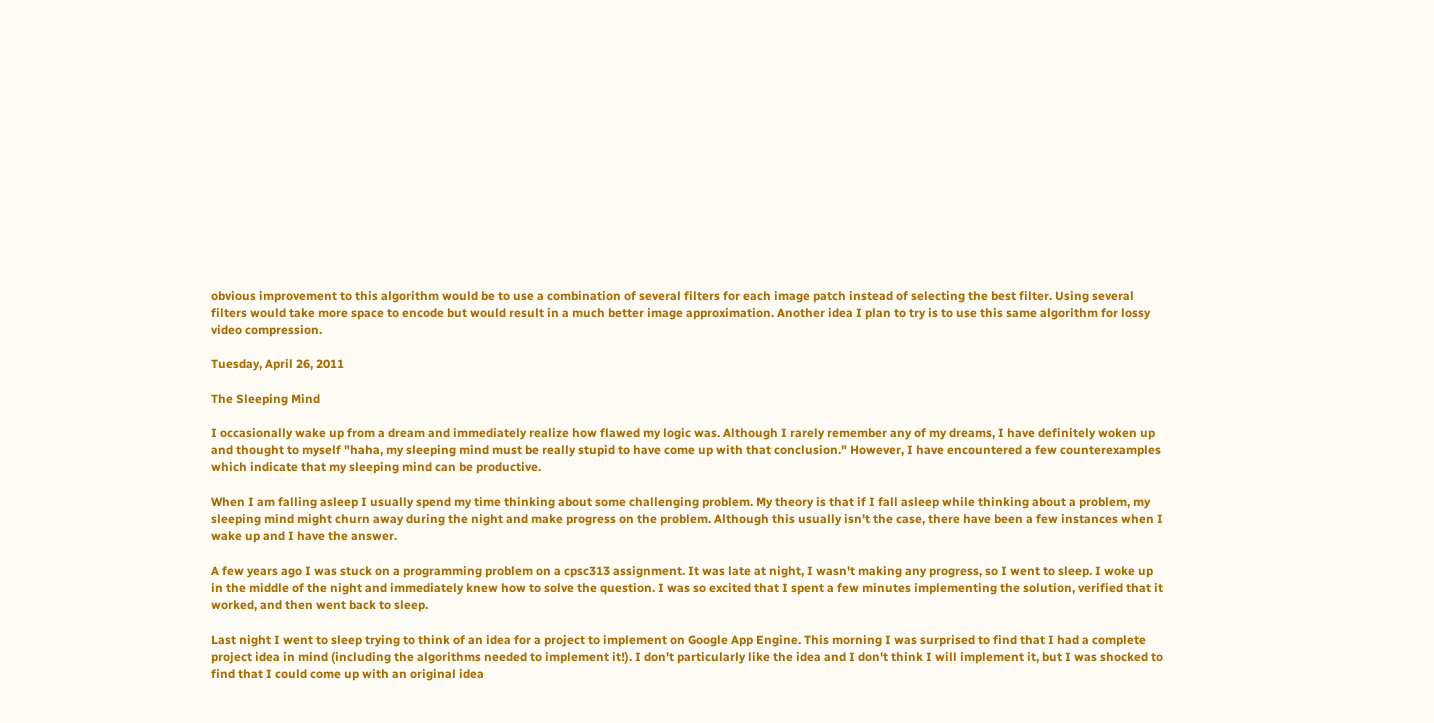obvious improvement to this algorithm would be to use a combination of several filters for each image patch instead of selecting the best filter. Using several filters would take more space to encode but would result in a much better image approximation. Another idea I plan to try is to use this same algorithm for lossy video compression.

Tuesday, April 26, 2011

The Sleeping Mind

I occasionally wake up from a dream and immediately realize how flawed my logic was. Although I rarely remember any of my dreams, I have definitely woken up and thought to myself "haha, my sleeping mind must be really stupid to have come up with that conclusion." However, I have encountered a few counterexamples which indicate that my sleeping mind can be productive.

When I am falling asleep I usually spend my time thinking about some challenging problem. My theory is that if I fall asleep while thinking about a problem, my sleeping mind might churn away during the night and make progress on the problem. Although this usually isn't the case, there have been a few instances when I wake up and I have the answer.

A few years ago I was stuck on a programming problem on a cpsc313 assignment. It was late at night, I wasn't making any progress, so I went to sleep. I woke up in the middle of the night and immediately knew how to solve the question. I was so excited that I spent a few minutes implementing the solution, verified that it worked, and then went back to sleep.

Last night I went to sleep trying to think of an idea for a project to implement on Google App Engine. This morning I was surprised to find that I had a complete project idea in mind (including the algorithms needed to implement it!). I don't particularly like the idea and I don't think I will implement it, but I was shocked to find that I could come up with an original idea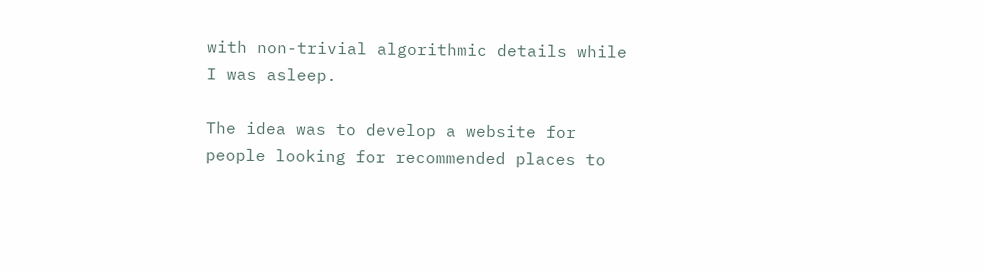with non-trivial algorithmic details while I was asleep.

The idea was to develop a website for people looking for recommended places to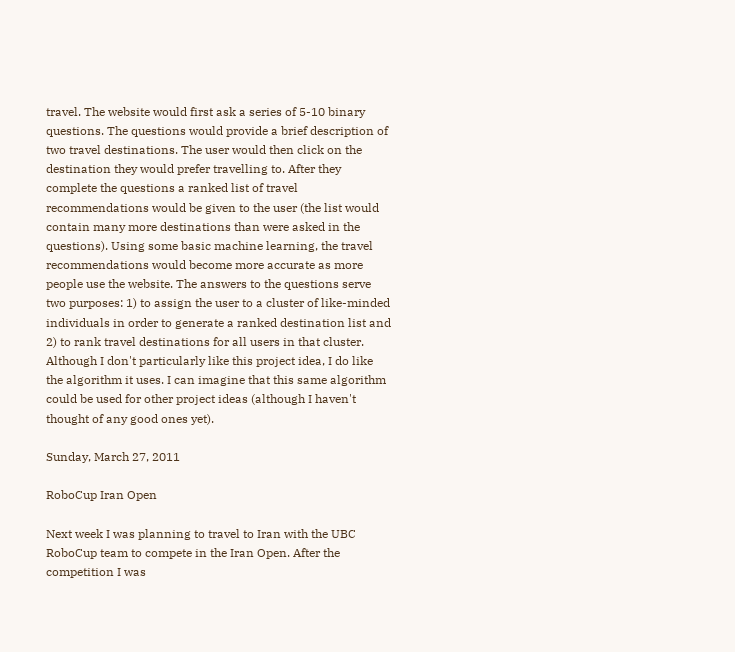travel. The website would first ask a series of 5-10 binary questions. The questions would provide a brief description of two travel destinations. The user would then click on the destination they would prefer travelling to. After they complete the questions a ranked list of travel recommendations would be given to the user (the list would contain many more destinations than were asked in the questions). Using some basic machine learning, the travel recommendations would become more accurate as more people use the website. The answers to the questions serve two purposes: 1) to assign the user to a cluster of like-minded individuals in order to generate a ranked destination list and 2) to rank travel destinations for all users in that cluster. Although I don't particularly like this project idea, I do like the algorithm it uses. I can imagine that this same algorithm could be used for other project ideas (although I haven't thought of any good ones yet).

Sunday, March 27, 2011

RoboCup Iran Open

Next week I was planning to travel to Iran with the UBC RoboCup team to compete in the Iran Open. After the competition I was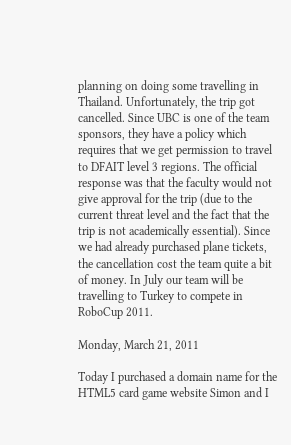planning on doing some travelling in Thailand. Unfortunately, the trip got cancelled. Since UBC is one of the team sponsors, they have a policy which requires that we get permission to travel to DFAIT level 3 regions. The official response was that the faculty would not give approval for the trip (due to the current threat level and the fact that the trip is not academically essential). Since we had already purchased plane tickets, the cancellation cost the team quite a bit of money. In July our team will be travelling to Turkey to compete in RoboCup 2011.

Monday, March 21, 2011

Today I purchased a domain name for the HTML5 card game website Simon and I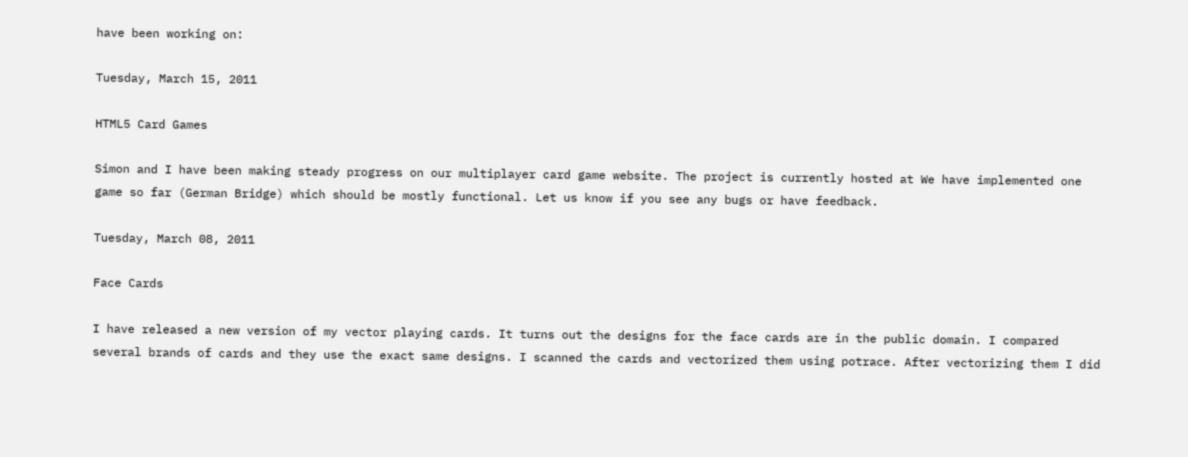have been working on:

Tuesday, March 15, 2011

HTML5 Card Games

Simon and I have been making steady progress on our multiplayer card game website. The project is currently hosted at We have implemented one game so far (German Bridge) which should be mostly functional. Let us know if you see any bugs or have feedback.

Tuesday, March 08, 2011

Face Cards

I have released a new version of my vector playing cards. It turns out the designs for the face cards are in the public domain. I compared several brands of cards and they use the exact same designs. I scanned the cards and vectorized them using potrace. After vectorizing them I did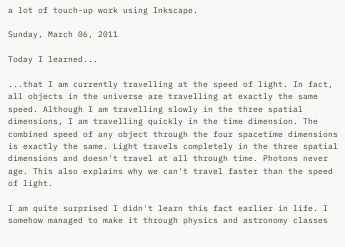a lot of touch-up work using Inkscape.

Sunday, March 06, 2011

Today I learned...

...that I am currently travelling at the speed of light. In fact, all objects in the universe are travelling at exactly the same speed. Although I am travelling slowly in the three spatial dimensions, I am travelling quickly in the time dimension. The combined speed of any object through the four spacetime dimensions is exactly the same. Light travels completely in the three spatial dimensions and doesn't travel at all through time. Photons never age. This also explains why we can't travel faster than the speed of light.

I am quite surprised I didn't learn this fact earlier in life. I somehow managed to make it through physics and astronomy classes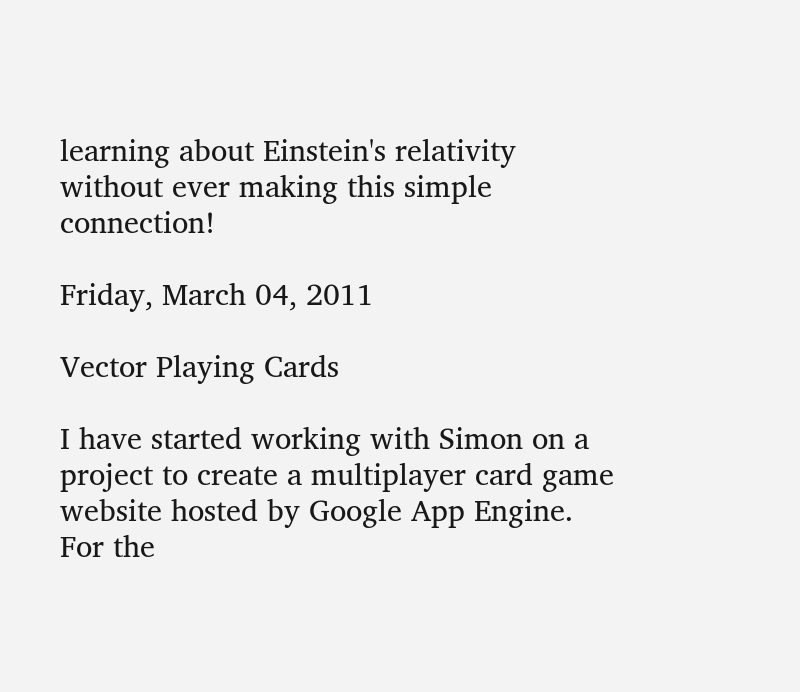learning about Einstein's relativity without ever making this simple connection!

Friday, March 04, 2011

Vector Playing Cards

I have started working with Simon on a project to create a multiplayer card game website hosted by Google App Engine. For the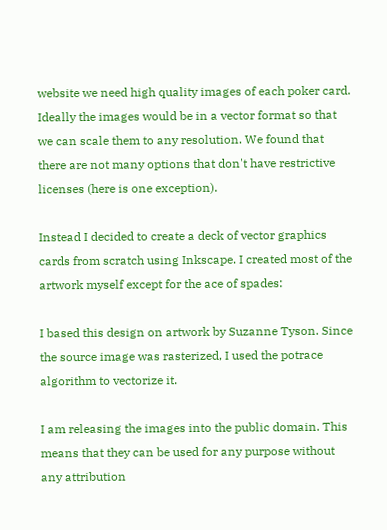website we need high quality images of each poker card. Ideally the images would be in a vector format so that we can scale them to any resolution. We found that there are not many options that don't have restrictive licenses (here is one exception).

Instead I decided to create a deck of vector graphics cards from scratch using Inkscape. I created most of the artwork myself except for the ace of spades:

I based this design on artwork by Suzanne Tyson. Since the source image was rasterized, I used the potrace algorithm to vectorize it.

I am releasing the images into the public domain. This means that they can be used for any purpose without any attribution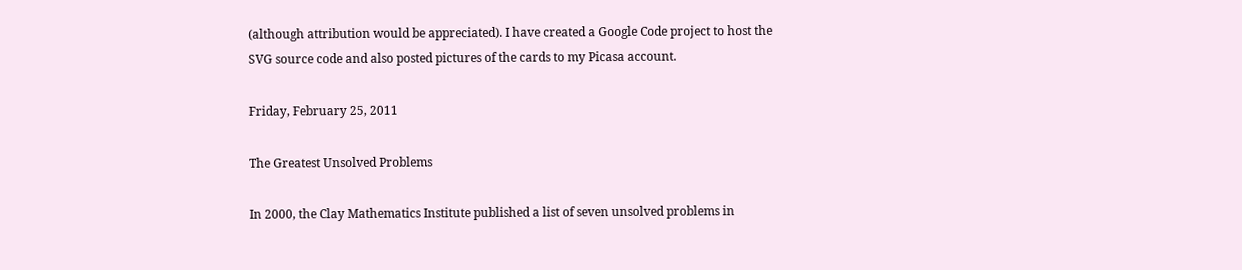(although attribution would be appreciated). I have created a Google Code project to host the SVG source code and also posted pictures of the cards to my Picasa account.

Friday, February 25, 2011

The Greatest Unsolved Problems

In 2000, the Clay Mathematics Institute published a list of seven unsolved problems in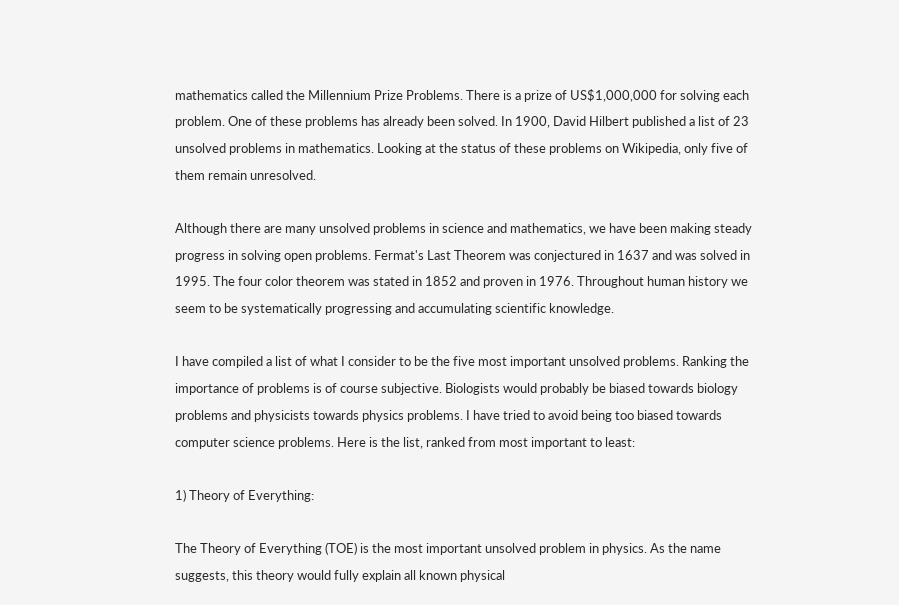mathematics called the Millennium Prize Problems. There is a prize of US$1,000,000 for solving each problem. One of these problems has already been solved. In 1900, David Hilbert published a list of 23 unsolved problems in mathematics. Looking at the status of these problems on Wikipedia, only five of them remain unresolved.

Although there are many unsolved problems in science and mathematics, we have been making steady progress in solving open problems. Fermat's Last Theorem was conjectured in 1637 and was solved in 1995. The four color theorem was stated in 1852 and proven in 1976. Throughout human history we seem to be systematically progressing and accumulating scientific knowledge.

I have compiled a list of what I consider to be the five most important unsolved problems. Ranking the importance of problems is of course subjective. Biologists would probably be biased towards biology problems and physicists towards physics problems. I have tried to avoid being too biased towards computer science problems. Here is the list, ranked from most important to least:

1) Theory of Everything:

The Theory of Everything (TOE) is the most important unsolved problem in physics. As the name suggests, this theory would fully explain all known physical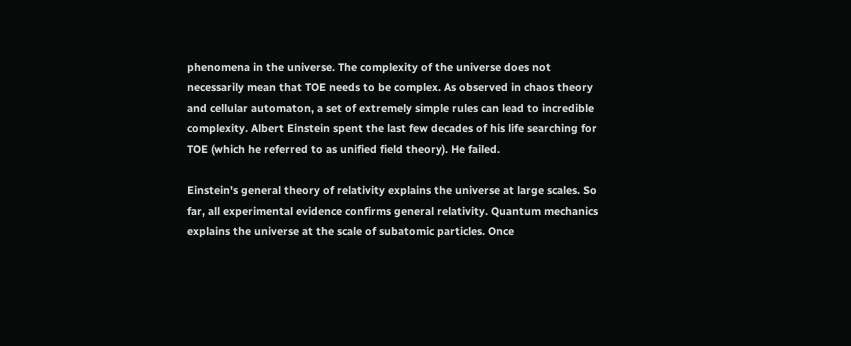phenomena in the universe. The complexity of the universe does not necessarily mean that TOE needs to be complex. As observed in chaos theory and cellular automaton, a set of extremely simple rules can lead to incredible complexity. Albert Einstein spent the last few decades of his life searching for TOE (which he referred to as unified field theory). He failed.

Einstein's general theory of relativity explains the universe at large scales. So far, all experimental evidence confirms general relativity. Quantum mechanics explains the universe at the scale of subatomic particles. Once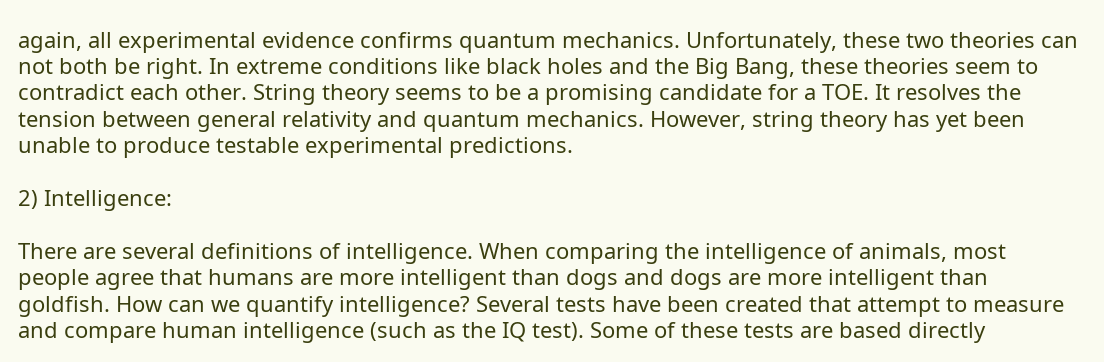again, all experimental evidence confirms quantum mechanics. Unfortunately, these two theories can not both be right. In extreme conditions like black holes and the Big Bang, these theories seem to contradict each other. String theory seems to be a promising candidate for a TOE. It resolves the tension between general relativity and quantum mechanics. However, string theory has yet been unable to produce testable experimental predictions.

2) Intelligence:

There are several definitions of intelligence. When comparing the intelligence of animals, most people agree that humans are more intelligent than dogs and dogs are more intelligent than goldfish. How can we quantify intelligence? Several tests have been created that attempt to measure and compare human intelligence (such as the IQ test). Some of these tests are based directly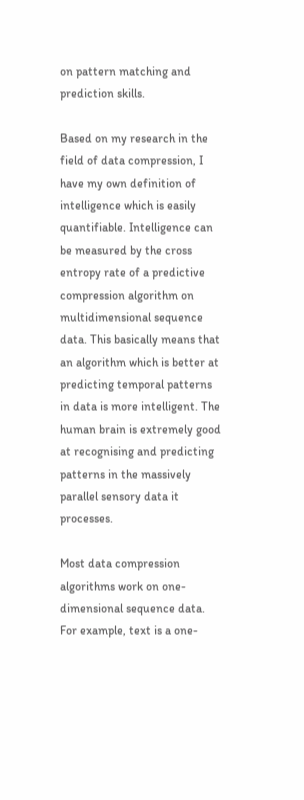on pattern matching and prediction skills.

Based on my research in the field of data compression, I have my own definition of intelligence which is easily quantifiable. Intelligence can be measured by the cross entropy rate of a predictive compression algorithm on multidimensional sequence data. This basically means that an algorithm which is better at predicting temporal patterns in data is more intelligent. The human brain is extremely good at recognising and predicting patterns in the massively parallel sensory data it processes.

Most data compression algorithms work on one-dimensional sequence data. For example, text is a one-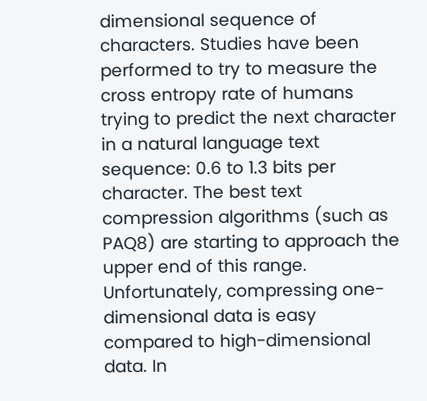dimensional sequence of characters. Studies have been performed to try to measure the cross entropy rate of humans trying to predict the next character in a natural language text sequence: 0.6 to 1.3 bits per character. The best text compression algorithms (such as PAQ8) are starting to approach the upper end of this range. Unfortunately, compressing one-dimensional data is easy compared to high-dimensional data. In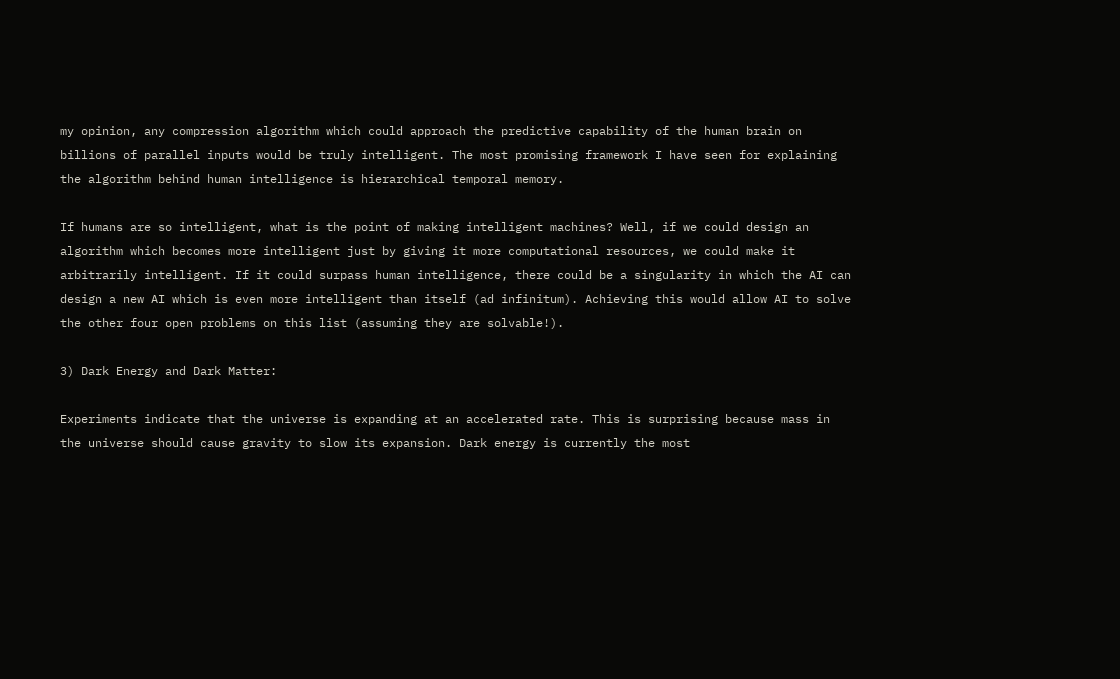my opinion, any compression algorithm which could approach the predictive capability of the human brain on billions of parallel inputs would be truly intelligent. The most promising framework I have seen for explaining the algorithm behind human intelligence is hierarchical temporal memory.

If humans are so intelligent, what is the point of making intelligent machines? Well, if we could design an algorithm which becomes more intelligent just by giving it more computational resources, we could make it arbitrarily intelligent. If it could surpass human intelligence, there could be a singularity in which the AI can design a new AI which is even more intelligent than itself (ad infinitum). Achieving this would allow AI to solve the other four open problems on this list (assuming they are solvable!).

3) Dark Energy and Dark Matter:

Experiments indicate that the universe is expanding at an accelerated rate. This is surprising because mass in the universe should cause gravity to slow its expansion. Dark energy is currently the most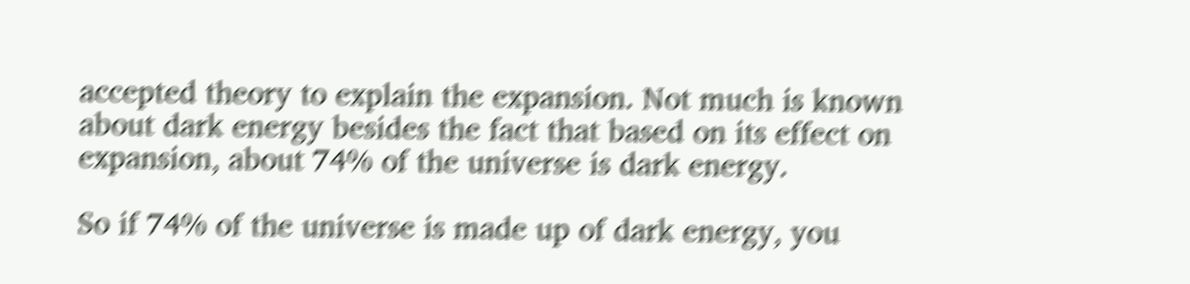accepted theory to explain the expansion. Not much is known about dark energy besides the fact that based on its effect on expansion, about 74% of the universe is dark energy.

So if 74% of the universe is made up of dark energy, you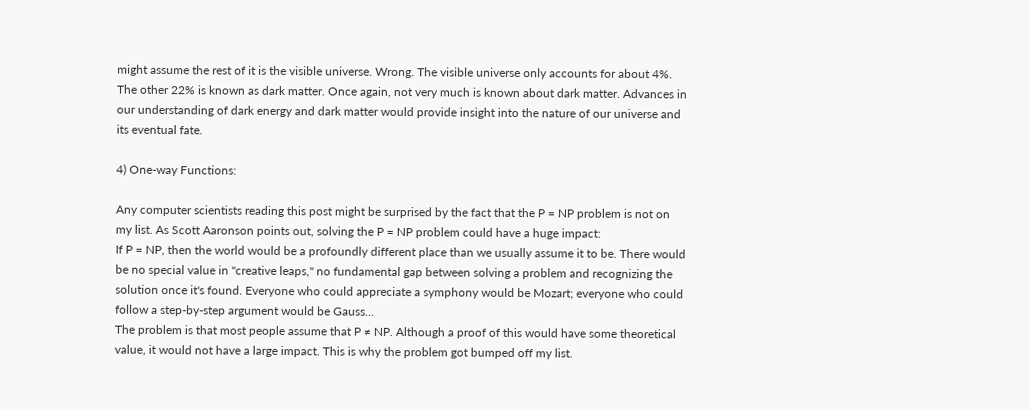might assume the rest of it is the visible universe. Wrong. The visible universe only accounts for about 4%. The other 22% is known as dark matter. Once again, not very much is known about dark matter. Advances in our understanding of dark energy and dark matter would provide insight into the nature of our universe and its eventual fate.

4) One-way Functions:

Any computer scientists reading this post might be surprised by the fact that the P = NP problem is not on my list. As Scott Aaronson points out, solving the P = NP problem could have a huge impact:
If P = NP, then the world would be a profoundly different place than we usually assume it to be. There would be no special value in "creative leaps," no fundamental gap between solving a problem and recognizing the solution once it's found. Everyone who could appreciate a symphony would be Mozart; everyone who could follow a step-by-step argument would be Gauss...
The problem is that most people assume that P ≠ NP. Although a proof of this would have some theoretical value, it would not have a large impact. This is why the problem got bumped off my list.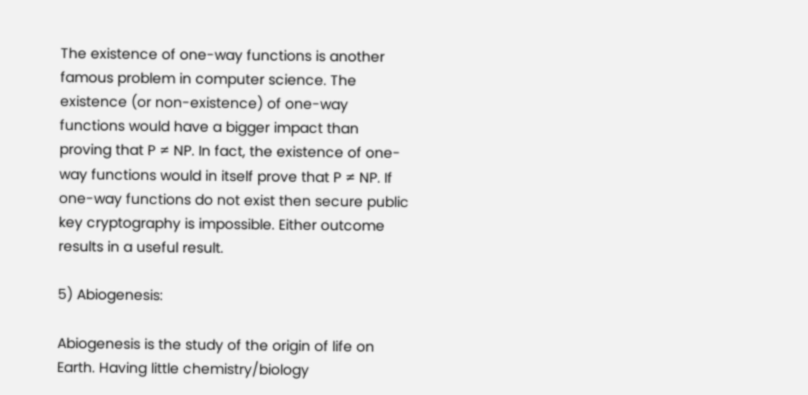The existence of one-way functions is another famous problem in computer science. The existence (or non-existence) of one-way functions would have a bigger impact than proving that P ≠ NP. In fact, the existence of one-way functions would in itself prove that P ≠ NP. If one-way functions do not exist then secure public key cryptography is impossible. Either outcome results in a useful result.

5) Abiogenesis:

Abiogenesis is the study of the origin of life on Earth. Having little chemistry/biology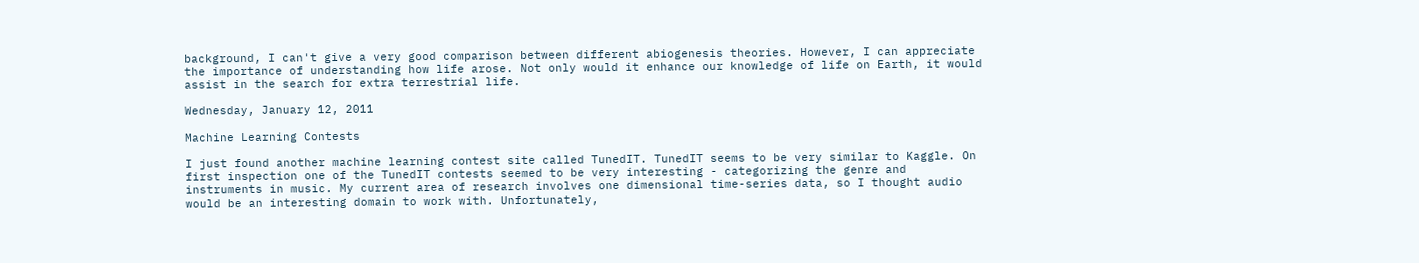background, I can't give a very good comparison between different abiogenesis theories. However, I can appreciate the importance of understanding how life arose. Not only would it enhance our knowledge of life on Earth, it would assist in the search for extra terrestrial life.

Wednesday, January 12, 2011

Machine Learning Contests

I just found another machine learning contest site called TunedIT. TunedIT seems to be very similar to Kaggle. On first inspection one of the TunedIT contests seemed to be very interesting - categorizing the genre and instruments in music. My current area of research involves one dimensional time-series data, so I thought audio would be an interesting domain to work with. Unfortunately,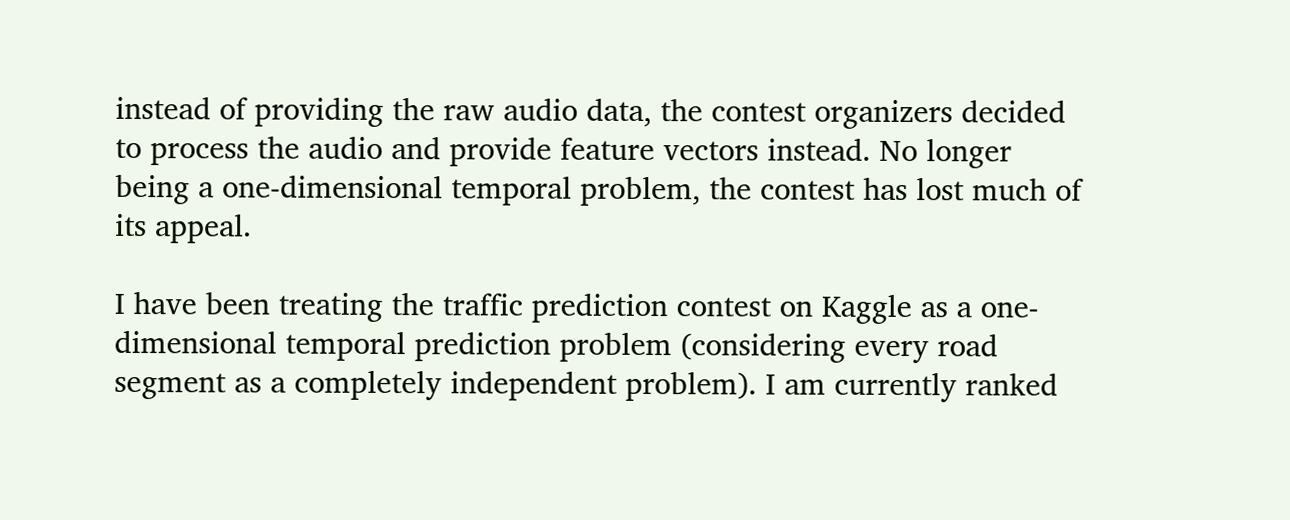instead of providing the raw audio data, the contest organizers decided to process the audio and provide feature vectors instead. No longer being a one-dimensional temporal problem, the contest has lost much of its appeal.

I have been treating the traffic prediction contest on Kaggle as a one-dimensional temporal prediction problem (considering every road segment as a completely independent problem). I am currently ranked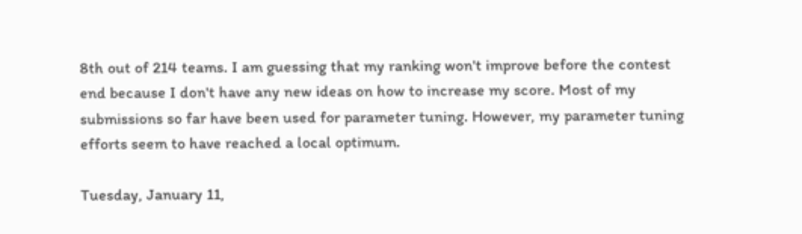8th out of 214 teams. I am guessing that my ranking won't improve before the contest end because I don't have any new ideas on how to increase my score. Most of my submissions so far have been used for parameter tuning. However, my parameter tuning efforts seem to have reached a local optimum.

Tuesday, January 11,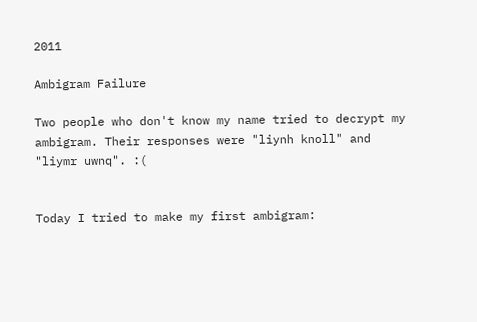2011

Ambigram Failure

Two people who don't know my name tried to decrypt my ambigram. Their responses were "liynh knoll" and "liymr uwnq". :(


Today I tried to make my first ambigram: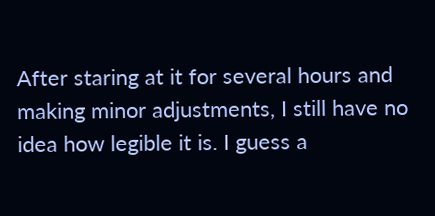After staring at it for several hours and making minor adjustments, I still have no idea how legible it is. I guess a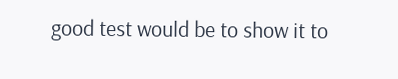good test would be to show it to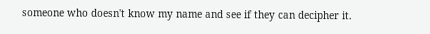someone who doesn't know my name and see if they can decipher it.